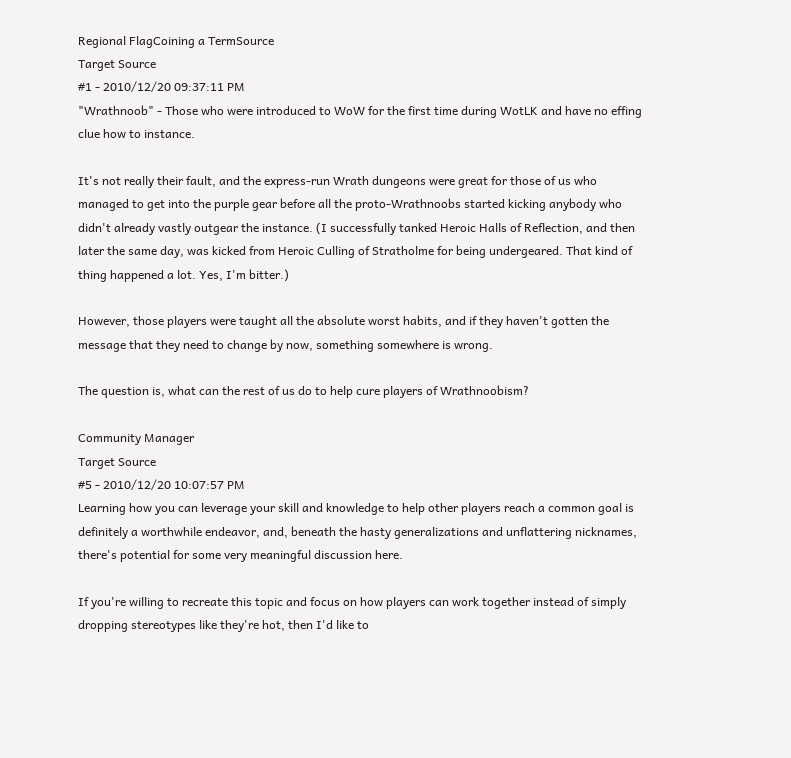Regional FlagCoining a TermSource
Target Source
#1 - 2010/12/20 09:37:11 PM
"Wrathnoob" - Those who were introduced to WoW for the first time during WotLK and have no effing clue how to instance.

It's not really their fault, and the express-run Wrath dungeons were great for those of us who managed to get into the purple gear before all the proto-Wrathnoobs started kicking anybody who didn't already vastly outgear the instance. (I successfully tanked Heroic Halls of Reflection, and then later the same day, was kicked from Heroic Culling of Stratholme for being undergeared. That kind of thing happened a lot. Yes, I'm bitter.)

However, those players were taught all the absolute worst habits, and if they haven't gotten the message that they need to change by now, something somewhere is wrong.

The question is, what can the rest of us do to help cure players of Wrathnoobism?

Community Manager
Target Source
#5 - 2010/12/20 10:07:57 PM
Learning how you can leverage your skill and knowledge to help other players reach a common goal is definitely a worthwhile endeavor, and, beneath the hasty generalizations and unflattering nicknames, there's potential for some very meaningful discussion here.

If you're willing to recreate this topic and focus on how players can work together instead of simply dropping stereotypes like they're hot, then I'd like to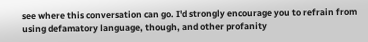see where this conversation can go. I'd strongly encourage you to refrain from using defamatory language, though, and other profanity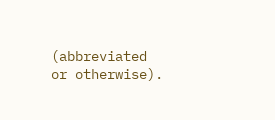(abbreviated or otherwise).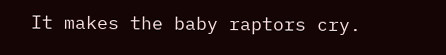It makes the baby raptors cry.